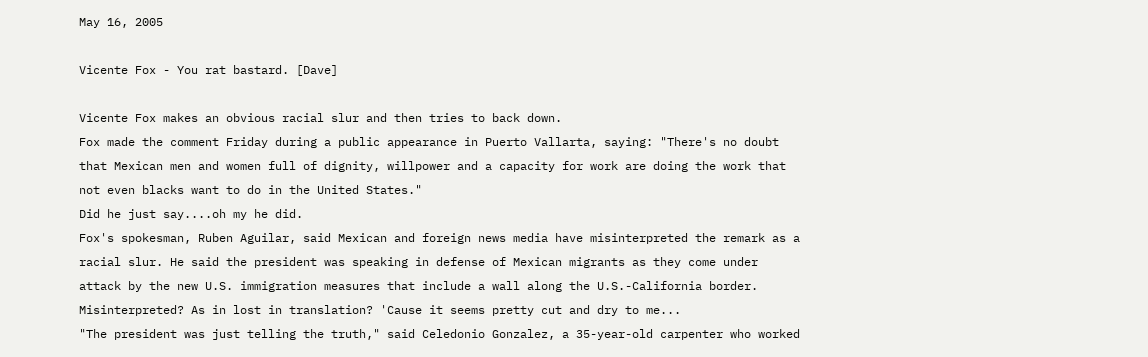May 16, 2005

Vicente Fox - You rat bastard. [Dave]

Vicente Fox makes an obvious racial slur and then tries to back down.
Fox made the comment Friday during a public appearance in Puerto Vallarta, saying: "There's no doubt that Mexican men and women full of dignity, willpower and a capacity for work are doing the work that not even blacks want to do in the United States."
Did he just say....oh my he did.
Fox's spokesman, Ruben Aguilar, said Mexican and foreign news media have misinterpreted the remark as a racial slur. He said the president was speaking in defense of Mexican migrants as they come under attack by the new U.S. immigration measures that include a wall along the U.S.-California border.
Misinterpreted? As in lost in translation? 'Cause it seems pretty cut and dry to me...
"The president was just telling the truth," said Celedonio Gonzalez, a 35-year-old carpenter who worked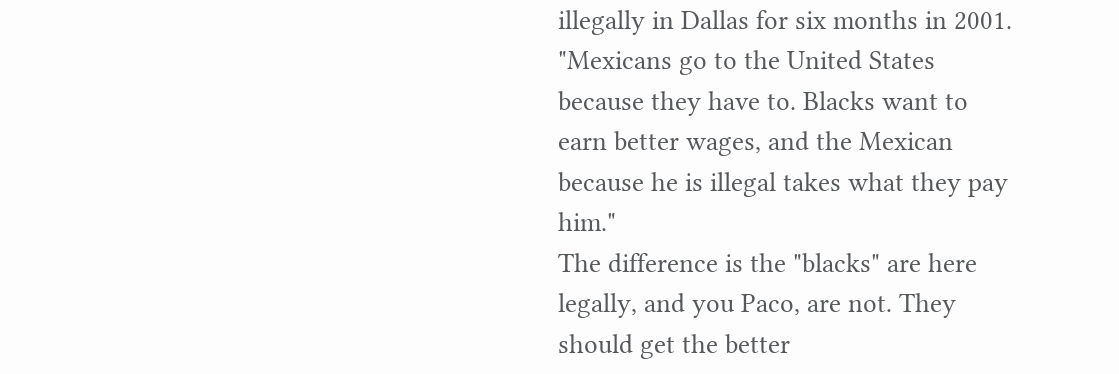illegally in Dallas for six months in 2001. "Mexicans go to the United States because they have to. Blacks want to earn better wages, and the Mexican because he is illegal takes what they pay him."
The difference is the "blacks" are here legally, and you Paco, are not. They should get the better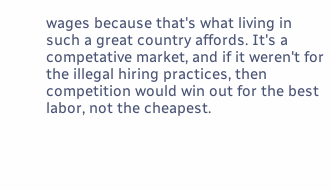wages because that's what living in such a great country affords. It's a competative market, and if it weren't for the illegal hiring practices, then competition would win out for the best labor, not the cheapest.